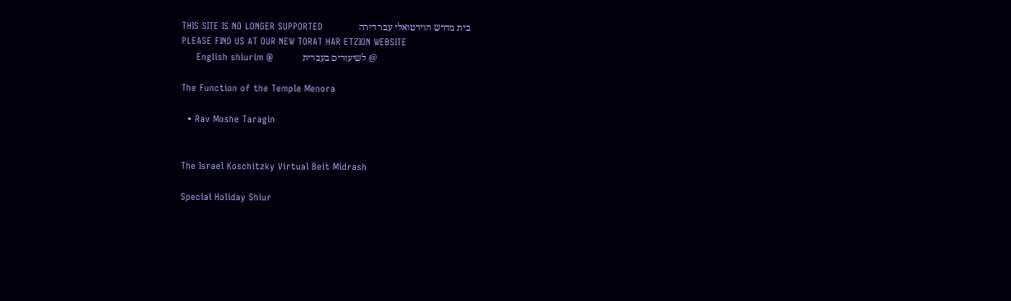THIS SITE IS NO LONGER SUPPORTED            בית מדרש הוירטואלי עבר דירה
PLEASE FIND US AT OUR NEW TORAT HAR ETZION WEBSITE
     English shiurim @          לשיעורים בעברית @

The Function of the Temple Menora

  • Rav Moshe Taragin


The Israel Koschitzky Virtual Beit Midrash

Special Holiday Shiur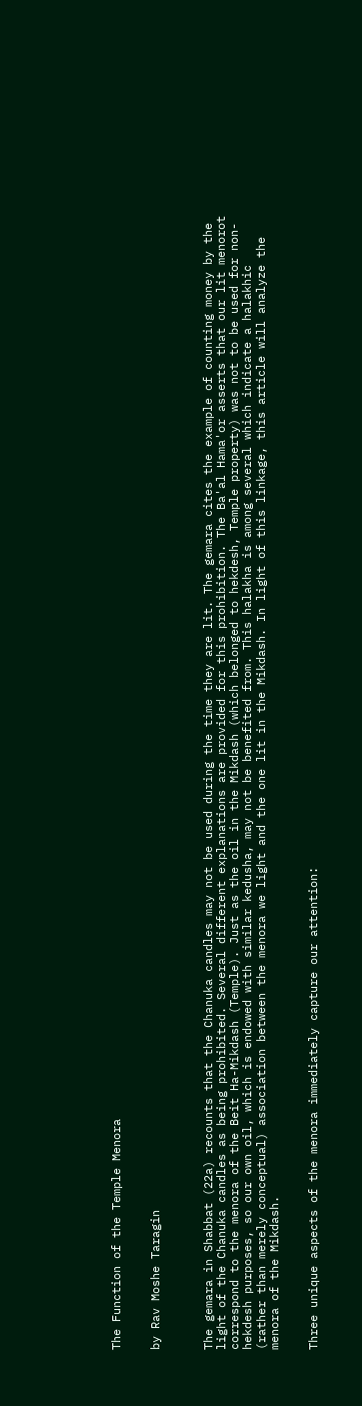The Function of the Temple Menora


by Rav Moshe Taragin



The gemara in Shabbat (22a) recounts that the Chanuka candles may not be used during the time they are lit. The gemara cites the example of counting money by the light of the Chanuka candles as being prohibited. Several different explanations are provided for this prohibition. The Ba'al Hama'or asserts that our lit menorot correspond to the menora of the Beit Ha-Mikdash (Temple). Just as the oil in the Mikdash (which belonged to hekdesh, Temple property) was not to be used for non-hekdesh purposes, so our own oil, which is endowed with similar kedusha, may not be benefited from. This halakha is among several which indicate a halakhic (rather than merely conceptual) association between the menora we light and the one lit in the Mikdash. In light of this linkage, this article will analyze the menora of the Mikdash.


Three unique aspects of the menora immediately capture our attention: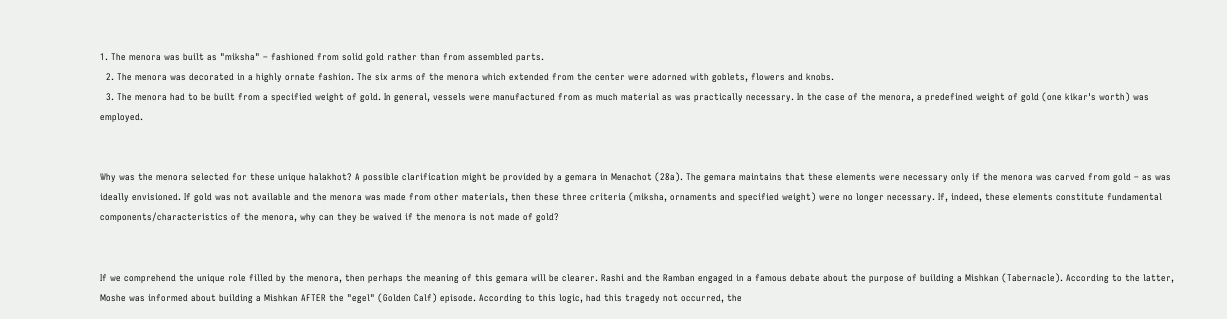1. The menora was built as "miksha" – fashioned from solid gold rather than from assembled parts.
  2. The menora was decorated in a highly ornate fashion. The six arms of the menora which extended from the center were adorned with goblets, flowers and knobs.
  3. The menora had to be built from a specified weight of gold. In general, vessels were manufactured from as much material as was practically necessary. In the case of the menora, a predefined weight of gold (one kikar's worth) was employed.


Why was the menora selected for these unique halakhot? A possible clarification might be provided by a gemara in Menachot (28a). The gemara maintains that these elements were necessary only if the menora was carved from gold – as was ideally envisioned. If gold was not available and the menora was made from other materials, then these three criteria (miksha, ornaments and specified weight) were no longer necessary. If, indeed, these elements constitute fundamental components/characteristics of the menora, why can they be waived if the menora is not made of gold?


If we comprehend the unique role filled by the menora, then perhaps the meaning of this gemara will be clearer. Rashi and the Ramban engaged in a famous debate about the purpose of building a Mishkan (Tabernacle). According to the latter, Moshe was informed about building a Mishkan AFTER the "egel" (Golden Calf) episode. According to this logic, had this tragedy not occurred, the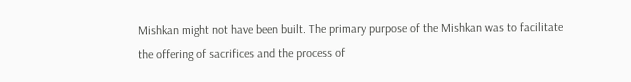Mishkan might not have been built. The primary purpose of the Mishkan was to facilitate the offering of sacrifices and the process of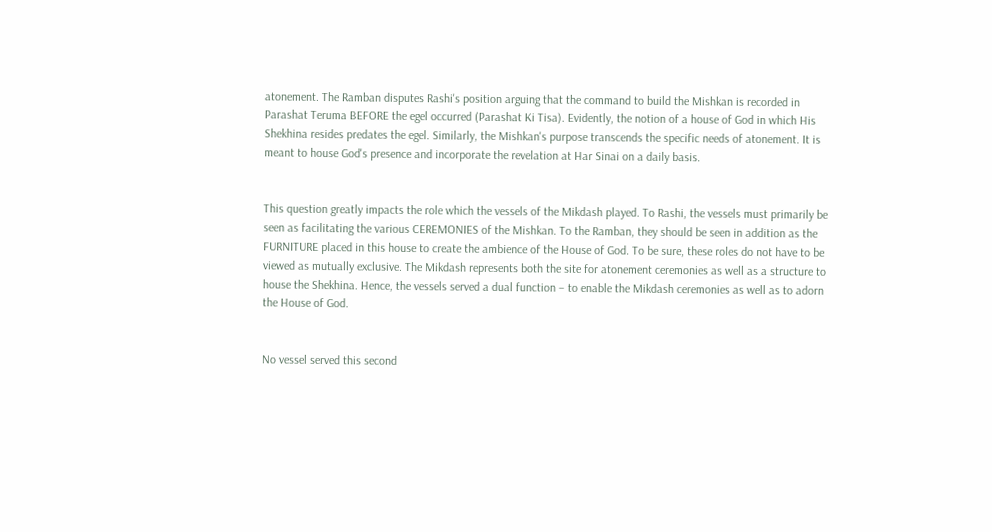atonement. The Ramban disputes Rashi's position arguing that the command to build the Mishkan is recorded in Parashat Teruma BEFORE the egel occurred (Parashat Ki Tisa). Evidently, the notion of a house of God in which His Shekhina resides predates the egel. Similarly, the Mishkan's purpose transcends the specific needs of atonement. It is meant to house God's presence and incorporate the revelation at Har Sinai on a daily basis.


This question greatly impacts the role which the vessels of the Mikdash played. To Rashi, the vessels must primarily be seen as facilitating the various CEREMONIES of the Mishkan. To the Ramban, they should be seen in addition as the FURNITURE placed in this house to create the ambience of the House of God. To be sure, these roles do not have to be viewed as mutually exclusive. The Mikdash represents both the site for atonement ceremonies as well as a structure to house the Shekhina. Hence, the vessels served a dual function – to enable the Mikdash ceremonies as well as to adorn the House of God.


No vessel served this second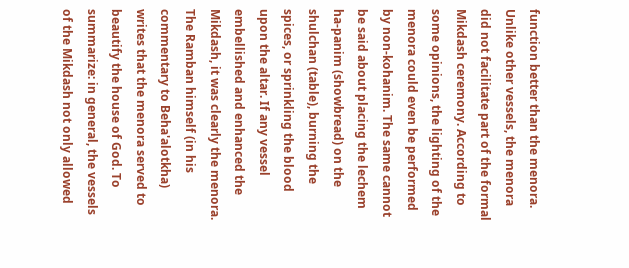function better than the menora. Unlike other vessels, the menora did not facilitate part of the formal Mikdash ceremony. According to some opinions, the lighting of the menora could even be performed by non-kohanim. The same cannot be said about placing the lechem ha-panim (showbread) on the shulchan (table), burning the spices, or sprinkling the blood upon the altar. If any vessel embellished and enhanced the Mikdash, it was clearly the menora. The Ramban himself (in his commentary to Beha'alotkha) writes that the menora served to beautify the house of God. To summarize: in general, the vessels of the Mikdash not only allowed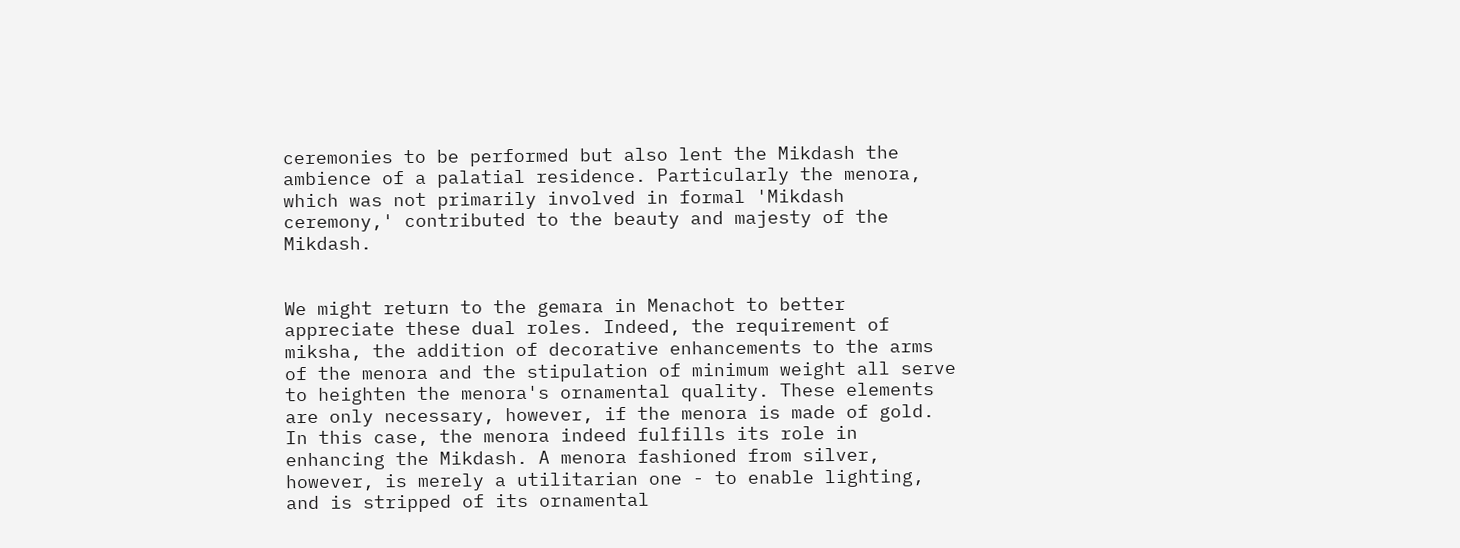ceremonies to be performed but also lent the Mikdash the ambience of a palatial residence. Particularly the menora, which was not primarily involved in formal 'Mikdash ceremony,' contributed to the beauty and majesty of the Mikdash.


We might return to the gemara in Menachot to better appreciate these dual roles. Indeed, the requirement of miksha, the addition of decorative enhancements to the arms of the menora and the stipulation of minimum weight all serve to heighten the menora's ornamental quality. These elements are only necessary, however, if the menora is made of gold. In this case, the menora indeed fulfills its role in enhancing the Mikdash. A menora fashioned from silver, however, is merely a utilitarian one - to enable lighting, and is stripped of its ornamental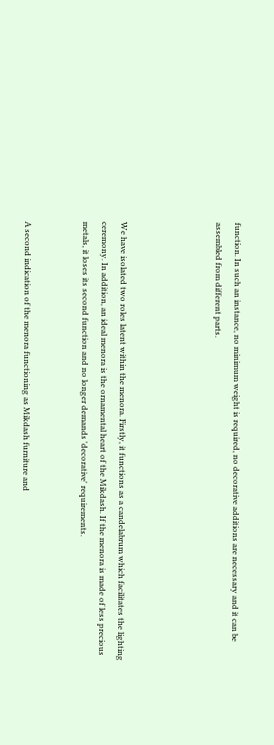function. In such an instance, no minimum weight is required, no decorative additions are necessary and it can be assembled from different parts.




We have isolated two roles latent within the menora. Firstly, it functions as a candelabrum which facilitates the lighting ceremony. In addition, an ideal menora is the ornamental heart of the Mikdash. If the menora is made of less precious metals, it loses its second function and no longer demands 'decorative' requirements.


A second indication of the menora functioning as Mikdash furniture and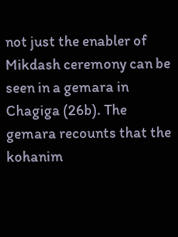not just the enabler of Mikdash ceremony can be seen in a gemara in Chagiga (26b). The gemara recounts that the kohanim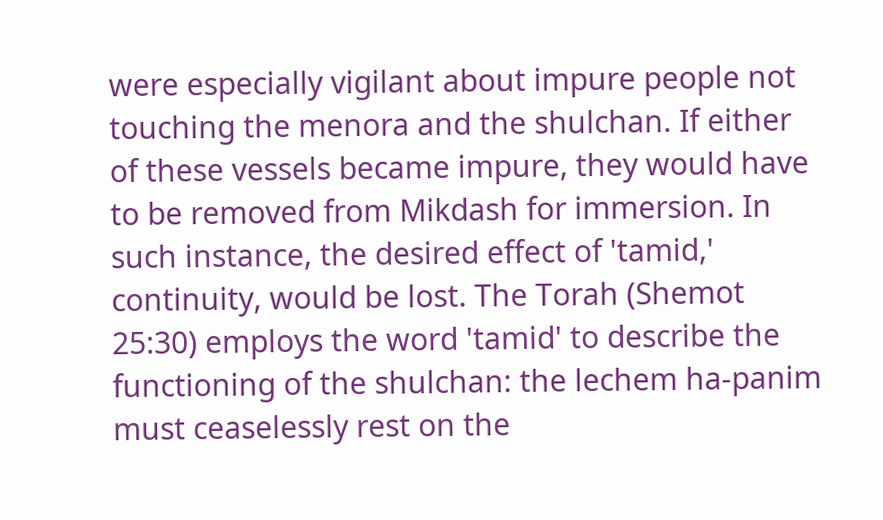were especially vigilant about impure people not touching the menora and the shulchan. If either of these vessels became impure, they would have to be removed from Mikdash for immersion. In such instance, the desired effect of 'tamid,' continuity, would be lost. The Torah (Shemot 25:30) employs the word 'tamid' to describe the functioning of the shulchan: the lechem ha-panim must ceaselessly rest on the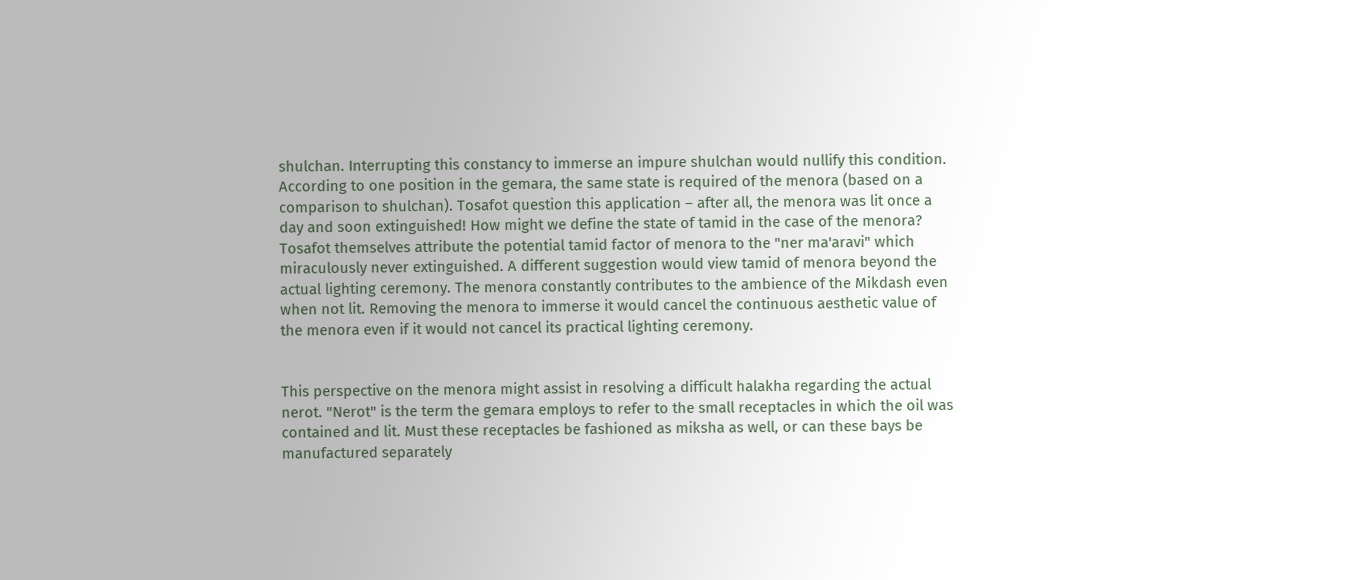shulchan. Interrupting this constancy to immerse an impure shulchan would nullify this condition. According to one position in the gemara, the same state is required of the menora (based on a comparison to shulchan). Tosafot question this application – after all, the menora was lit once a day and soon extinguished! How might we define the state of tamid in the case of the menora? Tosafot themselves attribute the potential tamid factor of menora to the "ner ma'aravi" which miraculously never extinguished. A different suggestion would view tamid of menora beyond the actual lighting ceremony. The menora constantly contributes to the ambience of the Mikdash even when not lit. Removing the menora to immerse it would cancel the continuous aesthetic value of the menora even if it would not cancel its practical lighting ceremony.


This perspective on the menora might assist in resolving a difficult halakha regarding the actual nerot. "Nerot" is the term the gemara employs to refer to the small receptacles in which the oil was contained and lit. Must these receptacles be fashioned as miksha as well, or can these bays be manufactured separately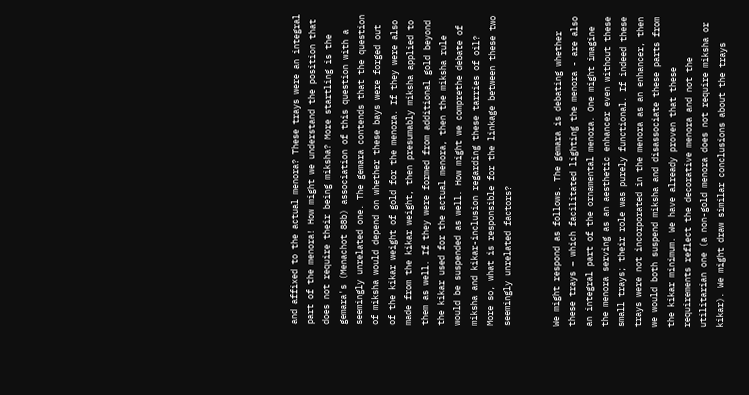and affixed to the actual menora? These trays were an integral part of the menora! How might we understand the position that does not require their being miksha? More startling is the gemara's (Menachot 88b) association of this question with a seemingly unrelated one. The gemara contends that the question of miksha would depend on whether these bays were forged out of the kikar weight of gold for the menora. If they were also made from the kikar weight, then presumably miksha applied to them as well. If they were formed from additional gold beyond the kikar used for the actual menora, then the miksha rule would be suspended as well. How might we comprethe debate of miksha and kikar-inclusion regarding these tarries of oil? More so, what is responsible for the linkage between these two seemingly unrelated factors?


We might respond as follows. The gemara is debating whether these trays – which facilitated lighting the menora - are also an integral part of the ornamental menora. One might imagine the menora serving as an aesthetic enhancer even without these small trays; their role was purely functional. If indeed these trays were not incorporated in the menora as an enhancer, then we would both suspend miksha and disassociate these parts from the kikar minimum. We have already proven that these requirements reflect the decorative menora and not the utilitarian one (a non-gold menora does not require miksha or kikar). We might draw similar conclusions about the trays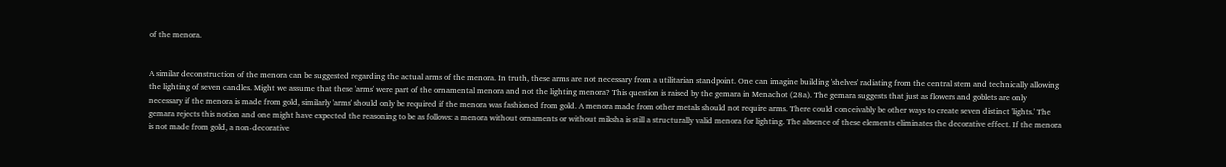of the menora.


A similar deconstruction of the menora can be suggested regarding the actual arms of the menora. In truth, these arms are not necessary from a utilitarian standpoint. One can imagine building 'shelves' radiating from the central stem and technically allowing the lighting of seven candles. Might we assume that these 'arms' were part of the ornamental menora and not the lighting menora? This question is raised by the gemara in Menachot (28a). The gemara suggests that just as flowers and goblets are only necessary if the menora is made from gold, similarly 'arms' should only be required if the menora was fashioned from gold. A menora made from other metals should not require arms. There could conceivably be other ways to create seven distinct 'lights.' The gemara rejects this notion and one might have expected the reasoning to be as follows: a menora without ornaments or without miksha is still a structurally valid menora for lighting. The absence of these elements eliminates the decorative effect. If the menora is not made from gold, a non-decorative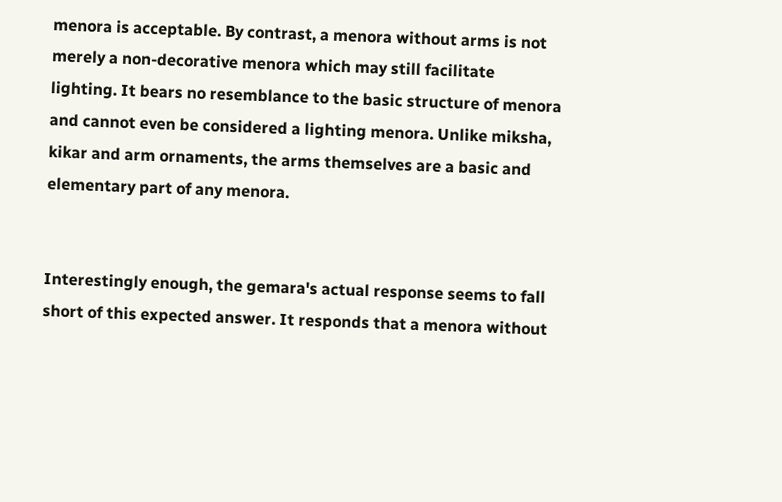menora is acceptable. By contrast, a menora without arms is not merely a non-decorative menora which may still facilitate lighting. It bears no resemblance to the basic structure of menora and cannot even be considered a lighting menora. Unlike miksha, kikar and arm ornaments, the arms themselves are a basic and elementary part of any menora.


Interestingly enough, the gemara's actual response seems to fall short of this expected answer. It responds that a menora without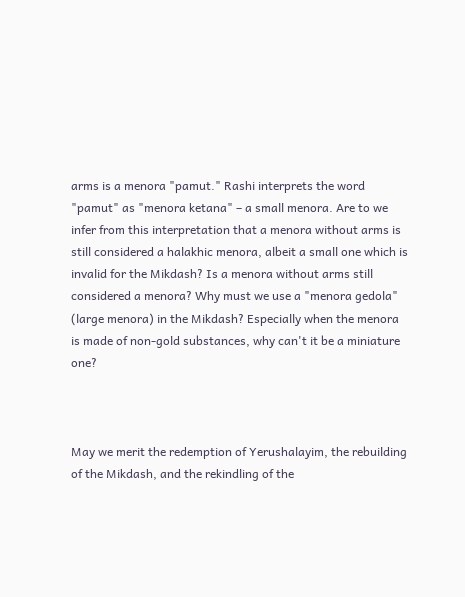arms is a menora "pamut." Rashi interprets the word "pamut" as "menora ketana" – a small menora. Are to we infer from this interpretation that a menora without arms is still considered a halakhic menora, albeit a small one which is invalid for the Mikdash? Is a menora without arms still considered a menora? Why must we use a "menora gedola" (large menora) in the Mikdash? Especially when the menora is made of non-gold substances, why can't it be a miniature one?



May we merit the redemption of Yerushalayim, the rebuilding of the Mikdash, and the rekindling of the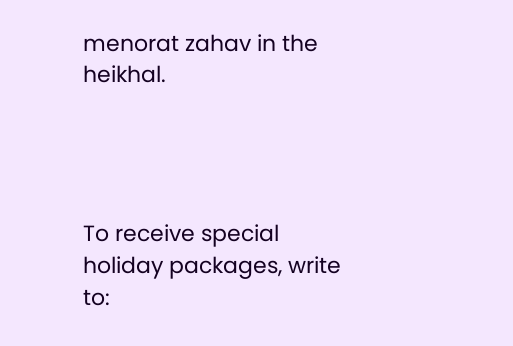menorat zahav in the heikhal.




To receive special holiday packages, write to: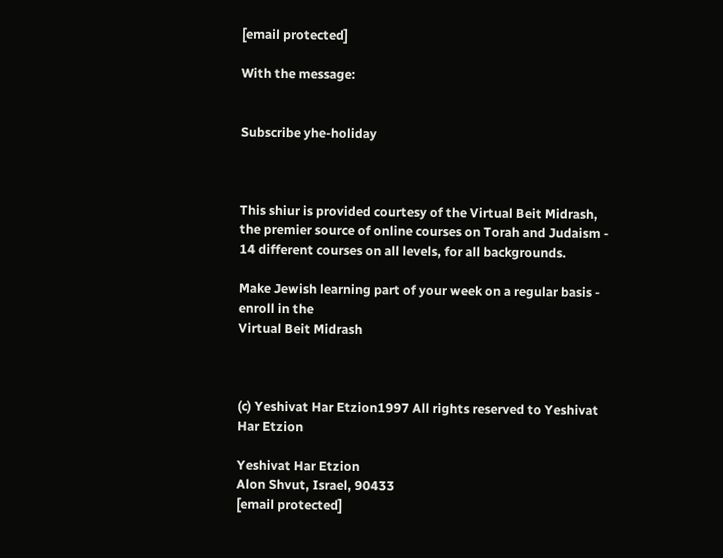[email protected]

With the message:


Subscribe yhe-holiday



This shiur is provided courtesy of the Virtual Beit Midrash, the premier source of online courses on Torah and Judaism - 14 different courses on all levels, for all backgrounds.

Make Jewish learning part of your week on a regular basis - enroll in the
Virtual Beit Midrash



(c) Yeshivat Har Etzion1997 All rights reserved to Yeshivat Har Etzion

Yeshivat Har Etzion
Alon Shvut, Israel, 90433
[email protected]